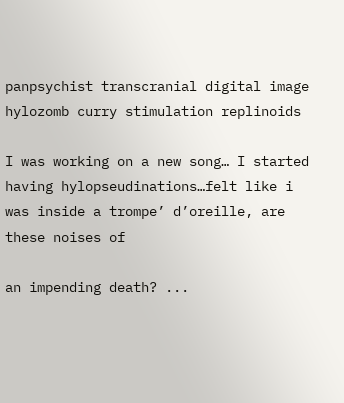panpsychist transcranial digital image hylozomb curry stimulation replinoids

I was working on a new song… I started having hylopseudinations…felt like i was inside a trompe’ d’oreille, are these noises of

an impending death? ...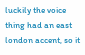luckily the voice thing had an east london accent, so it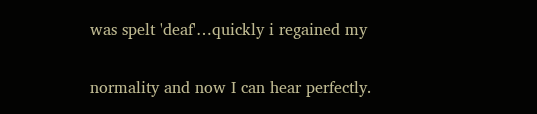was spelt 'deaf'…quickly i regained my

normality and now I can hear perfectly.